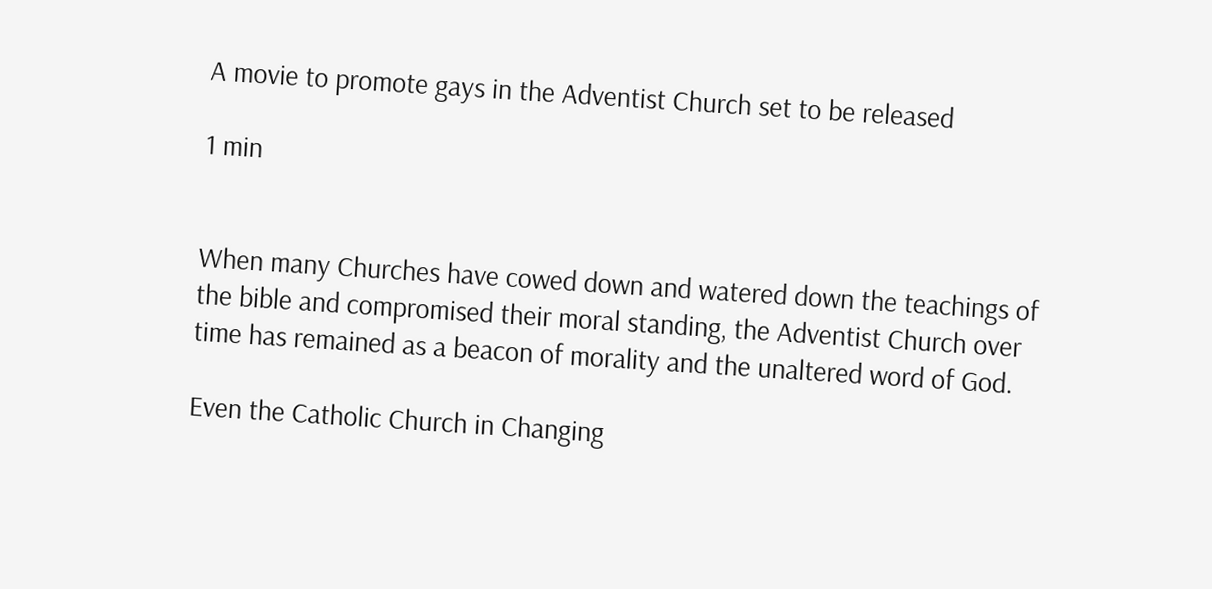A movie to promote gays in the Adventist Church set to be released

1 min


When many Churches have cowed down and watered down the teachings of the bible and compromised their moral standing, the Adventist Church over time has remained as a beacon of morality and the unaltered word of God.

Even the Catholic Church in Changing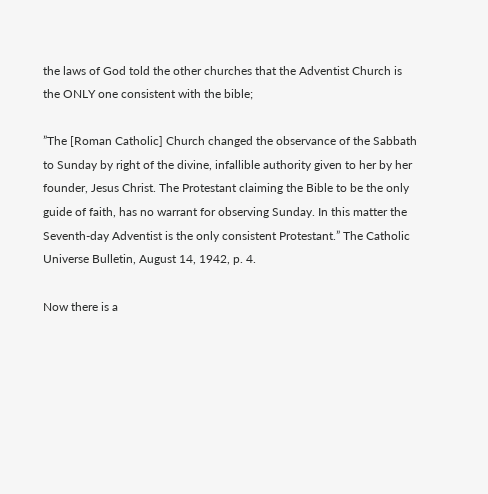the laws of God told the other churches that the Adventist Church is the ONLY one consistent with the bible;

”The [Roman Catholic] Church changed the observance of the Sabbath to Sunday by right of the divine, infallible authority given to her by her founder, Jesus Christ. The Protestant claiming the Bible to be the only guide of faith, has no warrant for observing Sunday. In this matter the Seventh-day Adventist is the only consistent Protestant.” The Catholic Universe Bulletin, August 14, 1942, p. 4.

Now there is a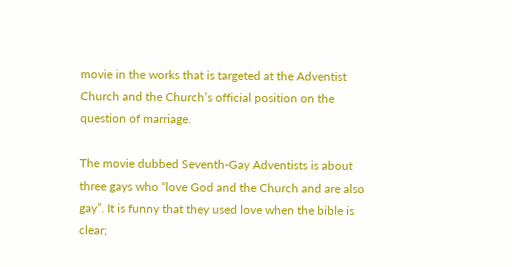movie in the works that is targeted at the Adventist Church and the Church’s official position on the question of marriage.

The movie dubbed Seventh-Gay Adventists is about three gays who “love God and the Church and are also gay”. It is funny that they used love when the bible is clear;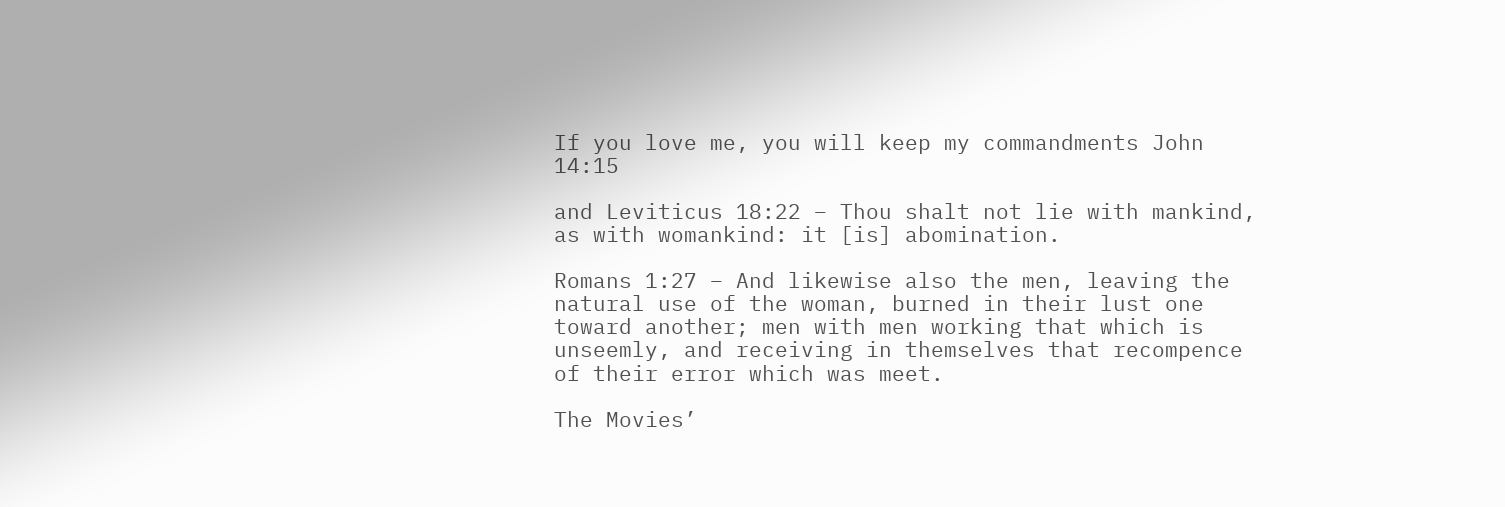If you love me, you will keep my commandments John 14:15

and Leviticus 18:22 – Thou shalt not lie with mankind, as with womankind: it [is] abomination.

Romans 1:27 – And likewise also the men, leaving the natural use of the woman, burned in their lust one toward another; men with men working that which is unseemly, and receiving in themselves that recompence of their error which was meet.

The Movies’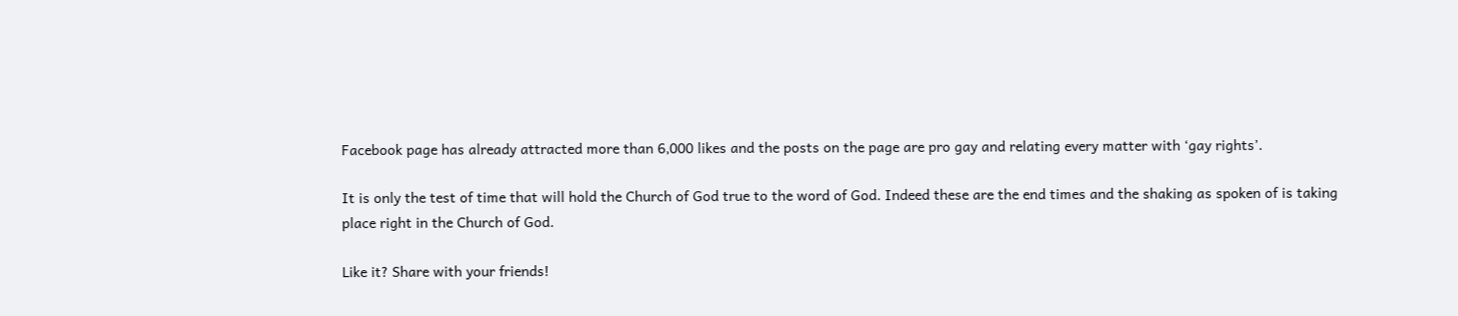Facebook page has already attracted more than 6,000 likes and the posts on the page are pro gay and relating every matter with ‘gay rights’.

It is only the test of time that will hold the Church of God true to the word of God. Indeed these are the end times and the shaking as spoken of is taking place right in the Church of God.

Like it? Share with your friends!